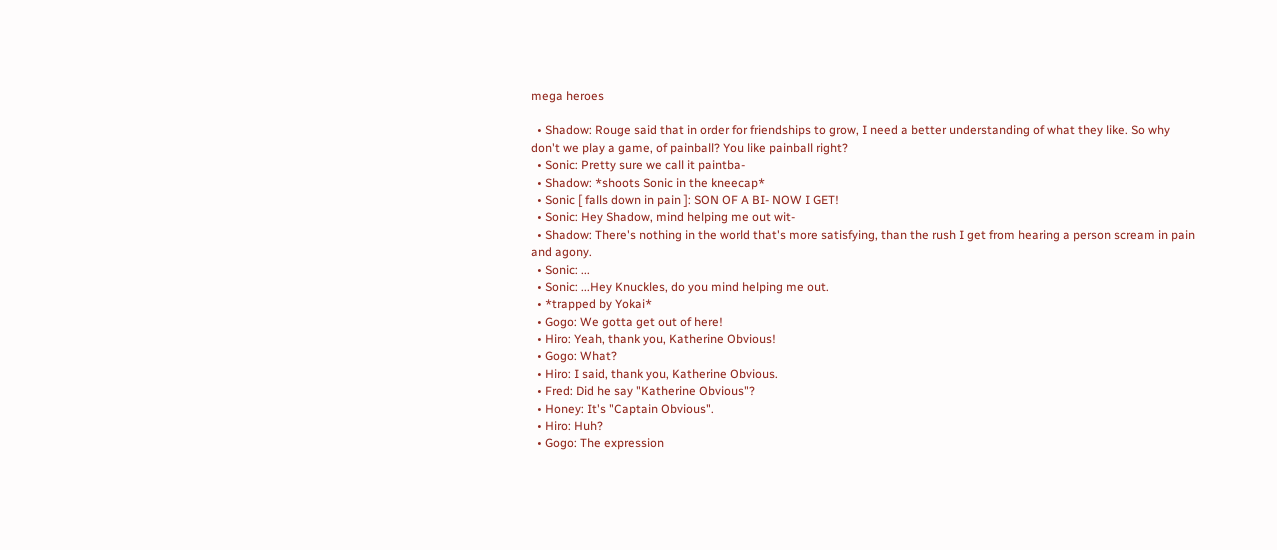mega heroes

  • Shadow: Rouge said that in order for friendships to grow, I need a better understanding of what they like. So why don't we play a game, of painball? You like painball right?
  • Sonic: Pretty sure we call it paintba-
  • Shadow: *shoots Sonic in the kneecap*
  • Sonic [ falls down in pain ]: SON OF A BI- NOW I GET!
  • Sonic: Hey Shadow, mind helping me out wit-
  • Shadow: There's nothing in the world that's more satisfying, than the rush I get from hearing a person scream in pain and agony.
  • Sonic: ...
  • Sonic: ...Hey Knuckles, do you mind helping me out.
  • *trapped by Yokai*
  • Gogo: We gotta get out of here!
  • Hiro: Yeah, thank you, Katherine Obvious!
  • Gogo: What?
  • Hiro: I said, thank you, Katherine Obvious.
  • Fred: Did he say "Katherine Obvious"?
  • Honey: It's "Captain Obvious".
  • Hiro: Huh?
  • Gogo: The expression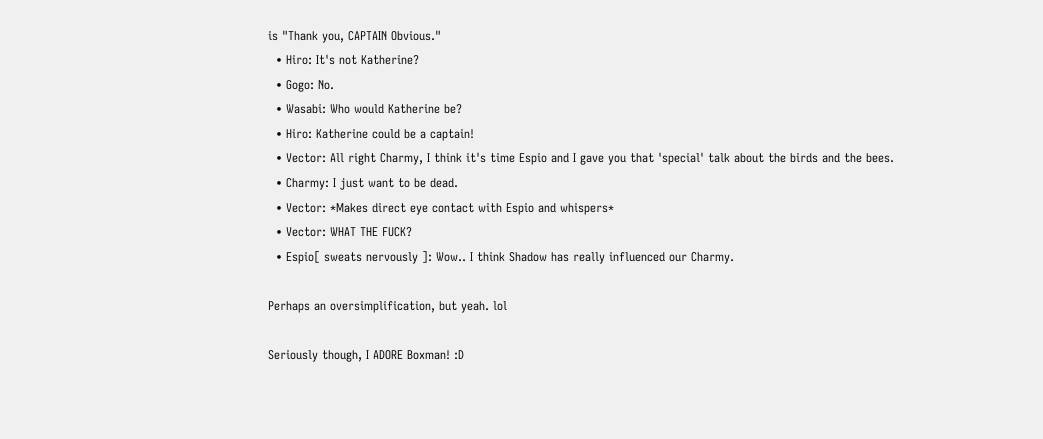is "Thank you, CAPTAIN Obvious."
  • Hiro: It's not Katherine?
  • Gogo: No.
  • Wasabi: Who would Katherine be?
  • Hiro: Katherine could be a captain!
  • Vector: All right Charmy, I think it's time Espio and I gave you that 'special' talk about the birds and the bees.
  • Charmy: I just want to be dead.
  • Vector: *Makes direct eye contact with Espio and whispers*
  • Vector: WHAT THE FUCK?
  • Espio[ sweats nervously ]: Wow.. I think Shadow has really influenced our Charmy.

Perhaps an oversimplification, but yeah. lol

Seriously though, I ADORE Boxman! :D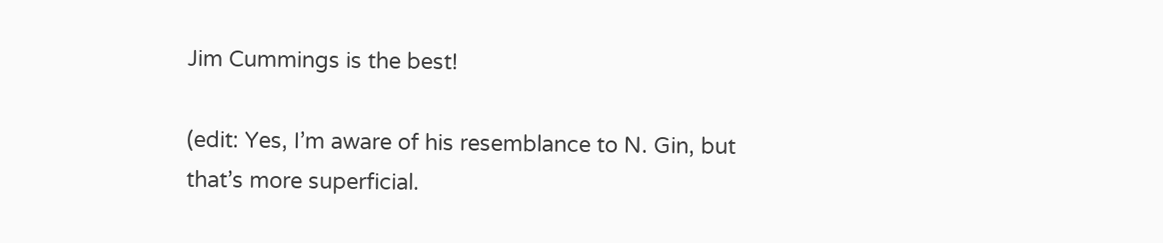Jim Cummings is the best!

(edit: Yes, I’m aware of his resemblance to N. Gin, but that’s more superficial.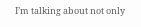I’m talking about not only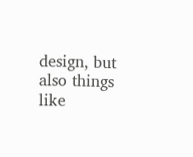design, but also things like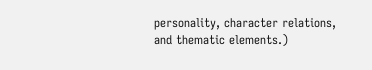personality, character relations, and thematic elements.)